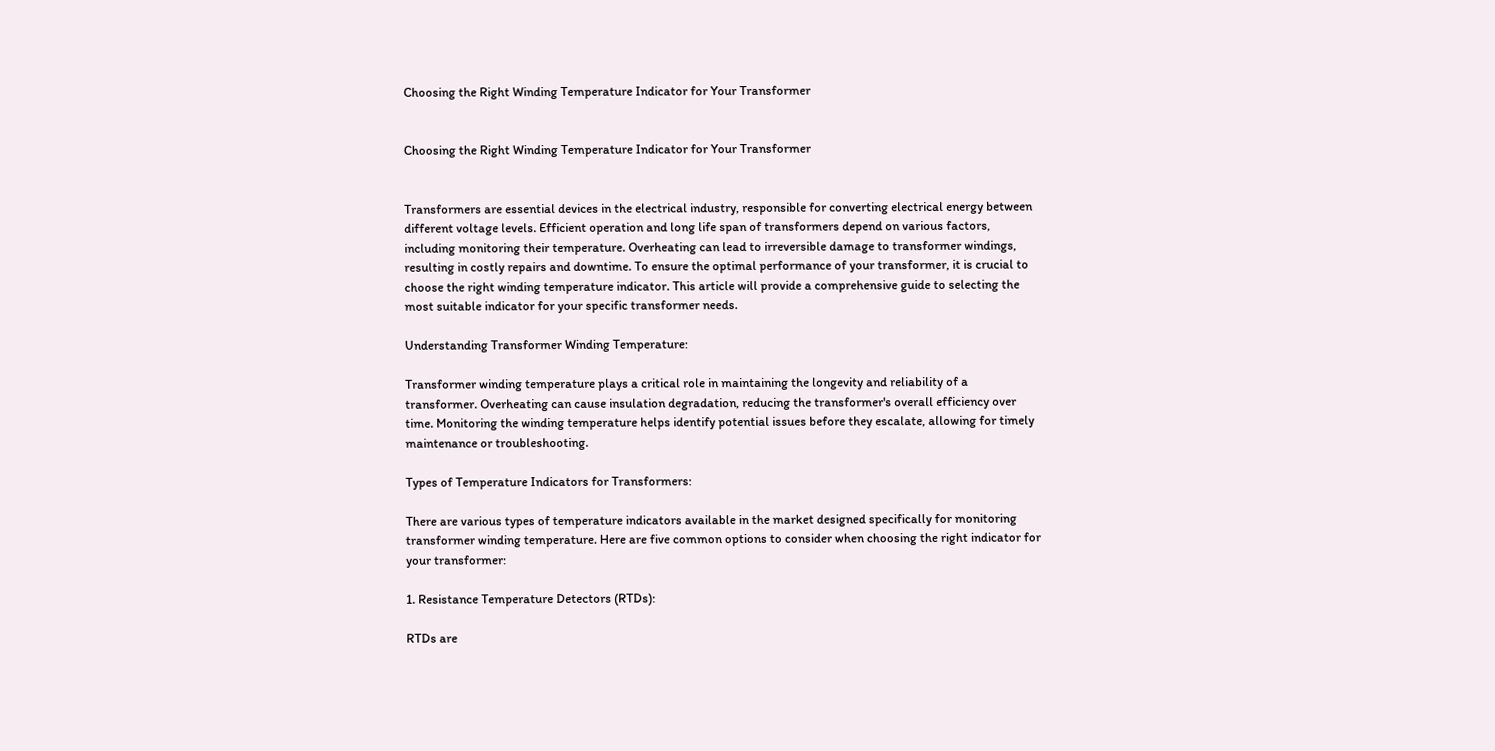Choosing the Right Winding Temperature Indicator for Your Transformer


Choosing the Right Winding Temperature Indicator for Your Transformer


Transformers are essential devices in the electrical industry, responsible for converting electrical energy between different voltage levels. Efficient operation and long life span of transformers depend on various factors, including monitoring their temperature. Overheating can lead to irreversible damage to transformer windings, resulting in costly repairs and downtime. To ensure the optimal performance of your transformer, it is crucial to choose the right winding temperature indicator. This article will provide a comprehensive guide to selecting the most suitable indicator for your specific transformer needs.

Understanding Transformer Winding Temperature:

Transformer winding temperature plays a critical role in maintaining the longevity and reliability of a transformer. Overheating can cause insulation degradation, reducing the transformer's overall efficiency over time. Monitoring the winding temperature helps identify potential issues before they escalate, allowing for timely maintenance or troubleshooting.

Types of Temperature Indicators for Transformers:

There are various types of temperature indicators available in the market designed specifically for monitoring transformer winding temperature. Here are five common options to consider when choosing the right indicator for your transformer:

1. Resistance Temperature Detectors (RTDs):

RTDs are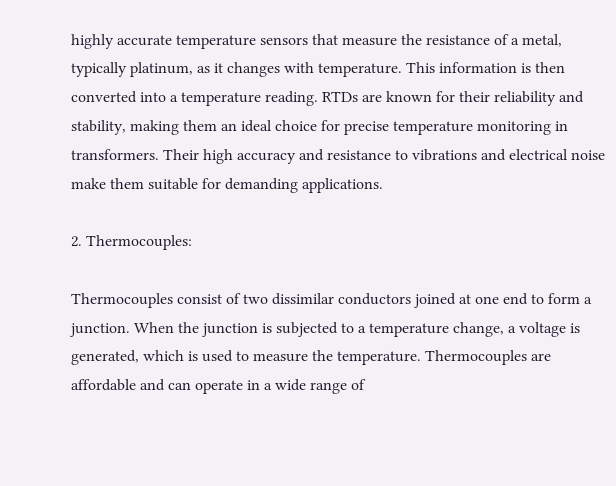highly accurate temperature sensors that measure the resistance of a metal, typically platinum, as it changes with temperature. This information is then converted into a temperature reading. RTDs are known for their reliability and stability, making them an ideal choice for precise temperature monitoring in transformers. Their high accuracy and resistance to vibrations and electrical noise make them suitable for demanding applications.

2. Thermocouples:

Thermocouples consist of two dissimilar conductors joined at one end to form a junction. When the junction is subjected to a temperature change, a voltage is generated, which is used to measure the temperature. Thermocouples are affordable and can operate in a wide range of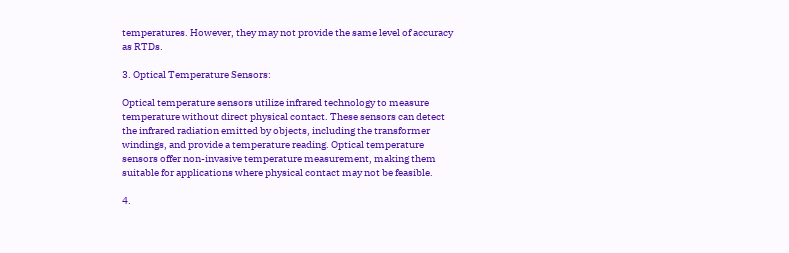temperatures. However, they may not provide the same level of accuracy as RTDs.

3. Optical Temperature Sensors:

Optical temperature sensors utilize infrared technology to measure temperature without direct physical contact. These sensors can detect the infrared radiation emitted by objects, including the transformer windings, and provide a temperature reading. Optical temperature sensors offer non-invasive temperature measurement, making them suitable for applications where physical contact may not be feasible.

4.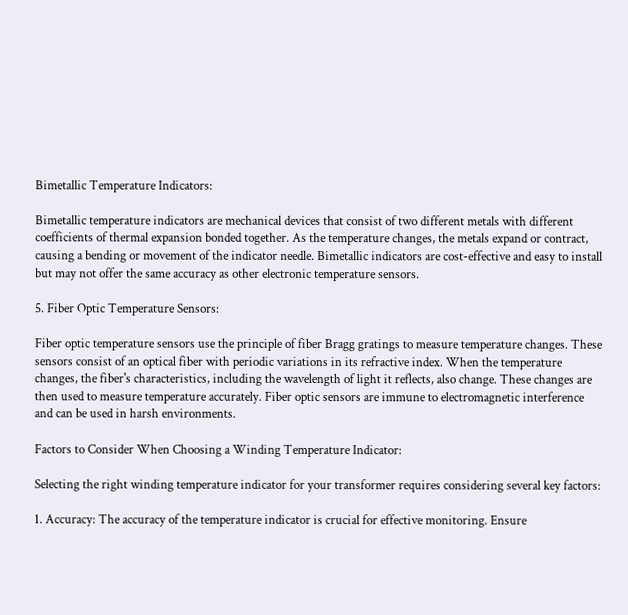Bimetallic Temperature Indicators:

Bimetallic temperature indicators are mechanical devices that consist of two different metals with different coefficients of thermal expansion bonded together. As the temperature changes, the metals expand or contract, causing a bending or movement of the indicator needle. Bimetallic indicators are cost-effective and easy to install but may not offer the same accuracy as other electronic temperature sensors.

5. Fiber Optic Temperature Sensors:

Fiber optic temperature sensors use the principle of fiber Bragg gratings to measure temperature changes. These sensors consist of an optical fiber with periodic variations in its refractive index. When the temperature changes, the fiber's characteristics, including the wavelength of light it reflects, also change. These changes are then used to measure temperature accurately. Fiber optic sensors are immune to electromagnetic interference and can be used in harsh environments.

Factors to Consider When Choosing a Winding Temperature Indicator:

Selecting the right winding temperature indicator for your transformer requires considering several key factors:

1. Accuracy: The accuracy of the temperature indicator is crucial for effective monitoring. Ensure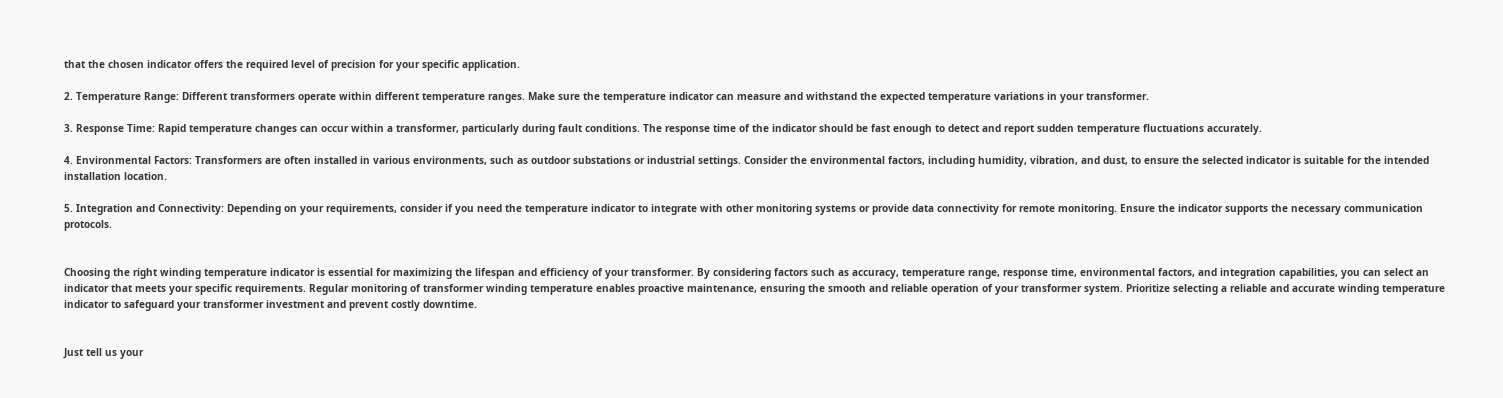that the chosen indicator offers the required level of precision for your specific application.

2. Temperature Range: Different transformers operate within different temperature ranges. Make sure the temperature indicator can measure and withstand the expected temperature variations in your transformer.

3. Response Time: Rapid temperature changes can occur within a transformer, particularly during fault conditions. The response time of the indicator should be fast enough to detect and report sudden temperature fluctuations accurately.

4. Environmental Factors: Transformers are often installed in various environments, such as outdoor substations or industrial settings. Consider the environmental factors, including humidity, vibration, and dust, to ensure the selected indicator is suitable for the intended installation location.

5. Integration and Connectivity: Depending on your requirements, consider if you need the temperature indicator to integrate with other monitoring systems or provide data connectivity for remote monitoring. Ensure the indicator supports the necessary communication protocols.


Choosing the right winding temperature indicator is essential for maximizing the lifespan and efficiency of your transformer. By considering factors such as accuracy, temperature range, response time, environmental factors, and integration capabilities, you can select an indicator that meets your specific requirements. Regular monitoring of transformer winding temperature enables proactive maintenance, ensuring the smooth and reliable operation of your transformer system. Prioritize selecting a reliable and accurate winding temperature indicator to safeguard your transformer investment and prevent costly downtime.


Just tell us your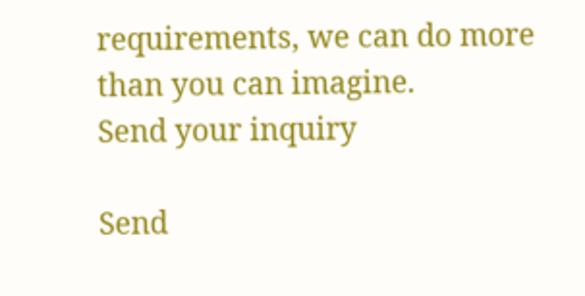requirements, we can do more than you can imagine.
Send your inquiry

Send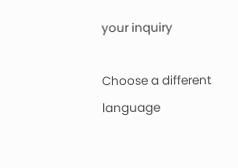your inquiry

Choose a different language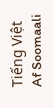Tiếng Việt
Af Soomaali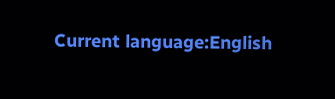Current language:English